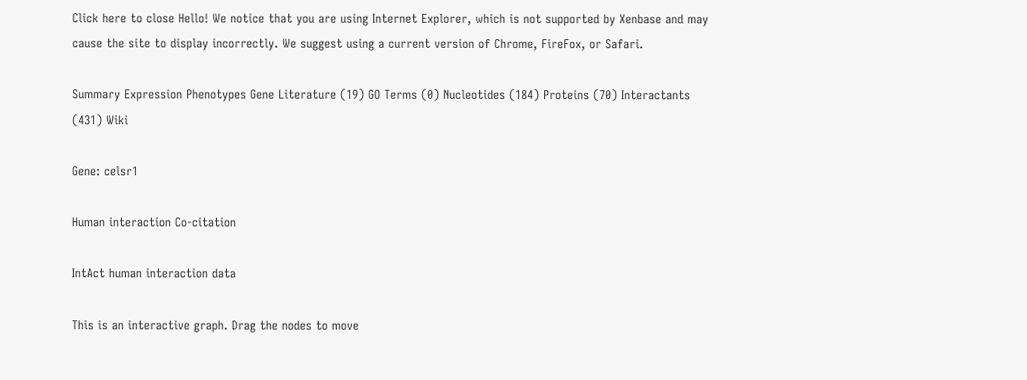Click here to close Hello! We notice that you are using Internet Explorer, which is not supported by Xenbase and may cause the site to display incorrectly. We suggest using a current version of Chrome, FireFox, or Safari.

Summary Expression Phenotypes Gene Literature (19) GO Terms (0) Nucleotides (184) Proteins (70) Interactants (431) Wiki

Gene: celsr1

Human interaction Co-citation

IntAct human interaction data

This is an interactive graph. Drag the nodes to move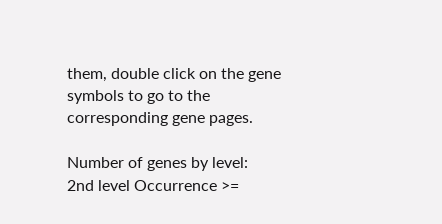them, double click on the gene symbols to go to the corresponding gene pages.

Number of genes by level:
2nd level Occurrence >=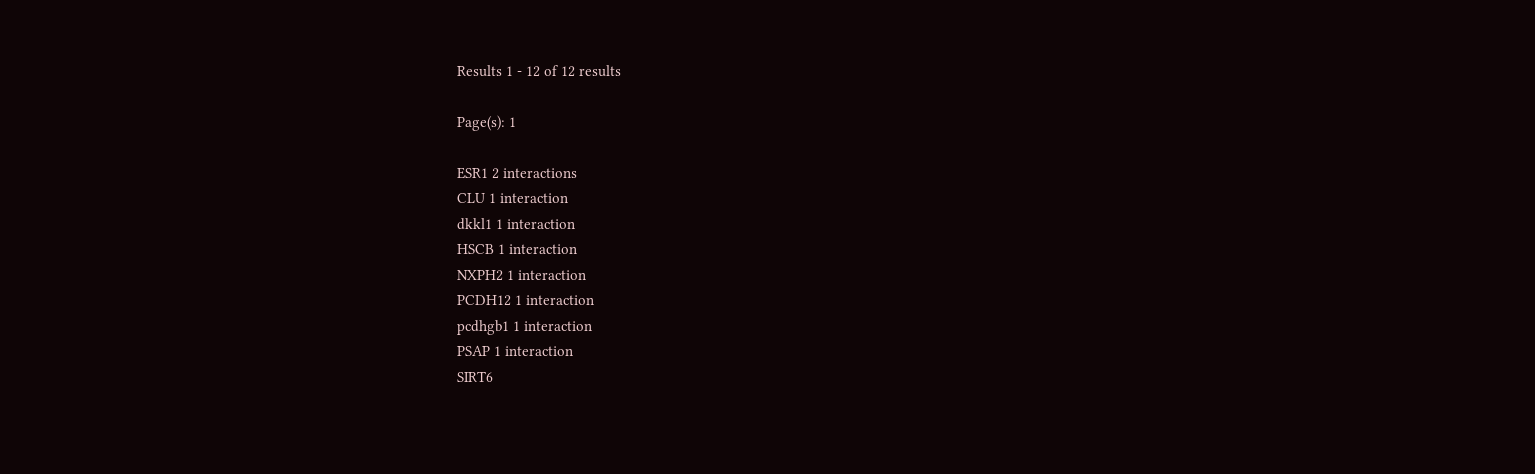Results 1 - 12 of 12 results

Page(s): 1

ESR1 2 interactions
CLU 1 interaction
dkkl1 1 interaction
HSCB 1 interaction
NXPH2 1 interaction
PCDH12 1 interaction
pcdhgb1 1 interaction
PSAP 1 interaction
SIRT6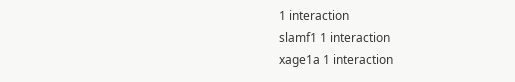1 interaction
slamf1 1 interaction
xage1a 1 interaction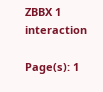ZBBX 1 interaction

Page(s): 1